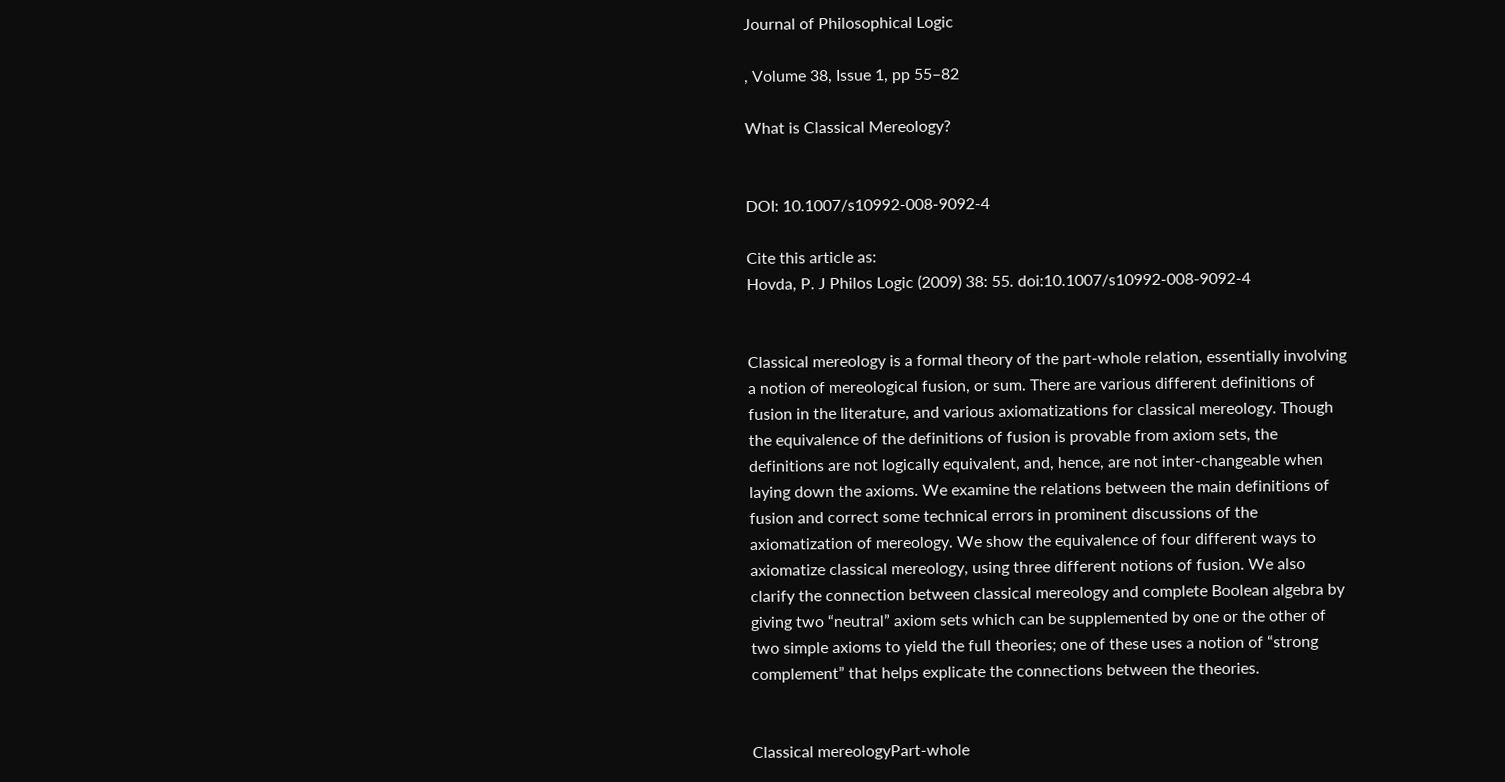Journal of Philosophical Logic

, Volume 38, Issue 1, pp 55–82

What is Classical Mereology?


DOI: 10.1007/s10992-008-9092-4

Cite this article as:
Hovda, P. J Philos Logic (2009) 38: 55. doi:10.1007/s10992-008-9092-4


Classical mereology is a formal theory of the part-whole relation, essentially involving a notion of mereological fusion, or sum. There are various different definitions of fusion in the literature, and various axiomatizations for classical mereology. Though the equivalence of the definitions of fusion is provable from axiom sets, the definitions are not logically equivalent, and, hence, are not inter-changeable when laying down the axioms. We examine the relations between the main definitions of fusion and correct some technical errors in prominent discussions of the axiomatization of mereology. We show the equivalence of four different ways to axiomatize classical mereology, using three different notions of fusion. We also clarify the connection between classical mereology and complete Boolean algebra by giving two “neutral” axiom sets which can be supplemented by one or the other of two simple axioms to yield the full theories; one of these uses a notion of “strong complement” that helps explicate the connections between the theories.


Classical mereologyPart-whole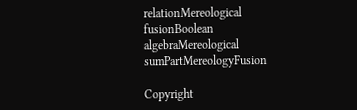relationMereological fusionBoolean algebraMereological sumPartMereologyFusion

Copyright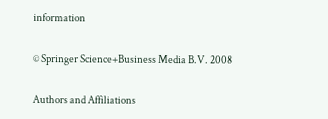information

© Springer Science+Business Media B.V. 2008

Authors and Affiliations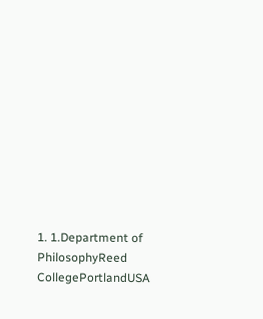1. 1.Department of PhilosophyReed CollegePortlandUSA